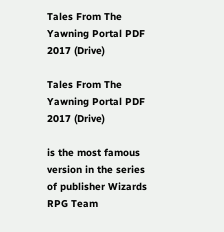Tales From The Yawning Portal PDF 2017 (Drive)

Tales From The Yawning Portal PDF 2017 (Drive)

is the most famous version in the series of publisher Wizards RPG Team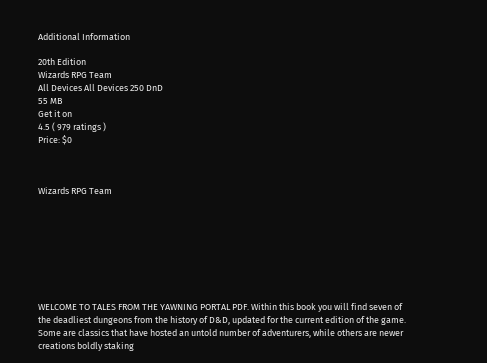Additional Information

20th Edition
Wizards RPG Team
All Devices All Devices 250 DnD
55 MB
Get it on
4.5 ( 979 ratings )
Price: $0



Wizards RPG Team








WELCOME TO TALES FROM THE YAWNING PORTAL PDF. Within this book you will find seven of the deadliest dungeons from the history of D&D, updated for the current edition of the game. Some are classics that have hosted an untold number of adventurers, while others are newer creations boldly staking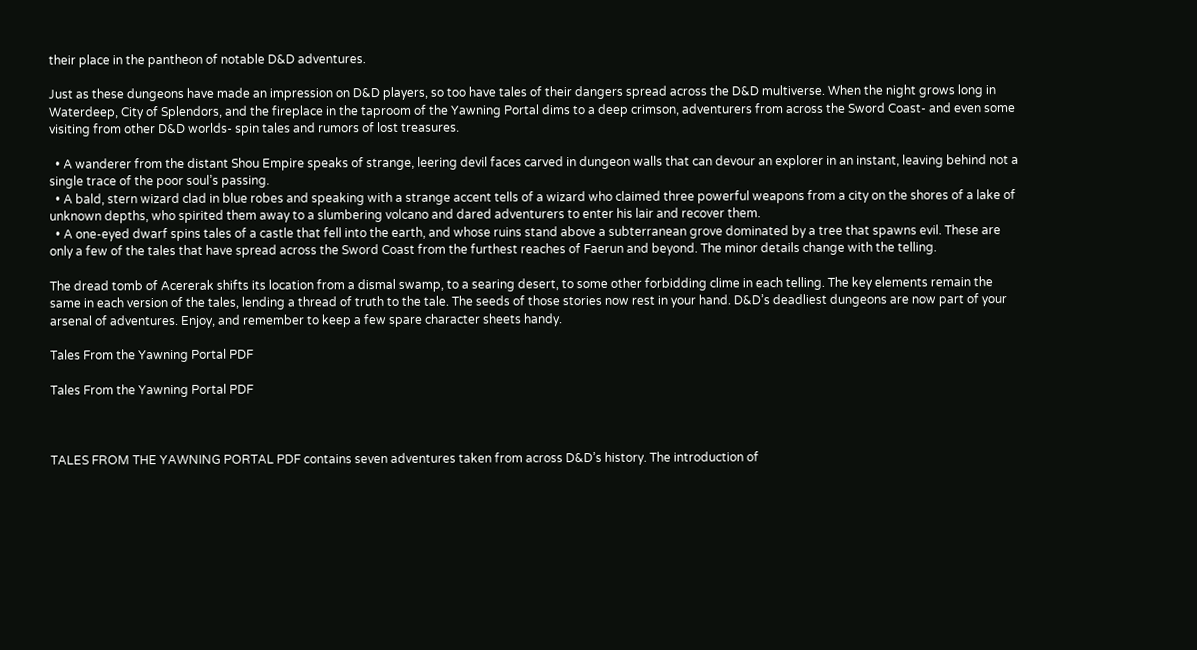their place in the pantheon of notable D&D adventures.

Just as these dungeons have made an impression on D&D players, so too have tales of their dangers spread across the D&D multiverse. When the night grows long in Waterdeep, City of Splendors, and the fireplace in the taproom of the Yawning Portal dims to a deep crimson, adventurers from across the Sword Coast- and even some visiting from other D&D worlds- spin tales and rumors of lost treasures.

  • A wanderer from the distant Shou Empire speaks of strange, leering devil faces carved in dungeon walls that can devour an explorer in an instant, leaving behind not a single trace of the poor soul’s passing.
  • A bald, stern wizard clad in blue robes and speaking with a strange accent tells of a wizard who claimed three powerful weapons from a city on the shores of a lake of unknown depths, who spirited them away to a slumbering volcano and dared adventurers to enter his lair and recover them.
  • A one-eyed dwarf spins tales of a castle that fell into the earth, and whose ruins stand above a subterranean grove dominated by a tree that spawns evil. These are only a few of the tales that have spread across the Sword Coast from the furthest reaches of Faerun and beyond. The minor details change with the telling.

The dread tomb of Acererak shifts its location from a dismal swamp, to a searing desert, to some other forbidding clime in each telling. The key elements remain the same in each version of the tales, lending a thread of truth to the tale. The seeds of those stories now rest in your hand. D&D’s deadliest dungeons are now part of your arsenal of adventures. Enjoy, and remember to keep a few spare character sheets handy.

Tales From the Yawning Portal PDF

Tales From the Yawning Portal PDF



TALES FROM THE YAWNING PORTAL PDF contains seven adventures taken from across D&D’s history. The introduction of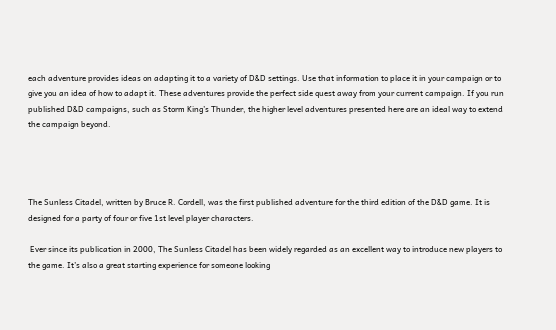each adventure provides ideas on adapting it to a variety of D&D settings. Use that information to place it in your campaign or to give you an idea of how to adapt it. These adventures provide the perfect side quest away from your current campaign. If you run published D&D campaigns, such as Storm King’s Thunder, the higher level adventures presented here are an ideal way to extend the campaign beyond.




The Sunless Citadel, written by Bruce R. Cordell, was the first published adventure for the third edition of the D&D game. It is designed for a party of four or five 1st level player characters.

 Ever since its publication in 2000, The Sunless Citadel has been widely regarded as an excellent way to introduce new players to the game. It’s also a great starting experience for someone looking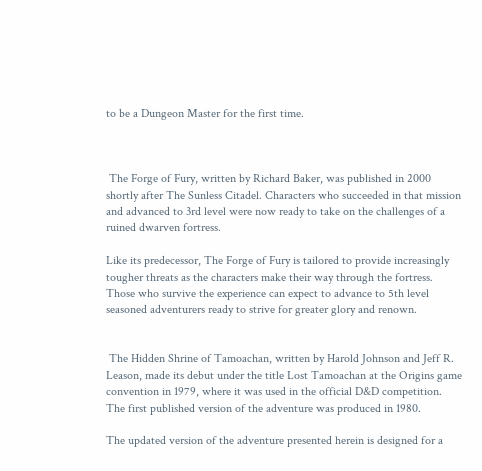to be a Dungeon Master for the first time.



 The Forge of Fury, written by Richard Baker, was published in 2000 shortly after The Sunless Citadel. Characters who succeeded in that mission and advanced to 3rd level were now ready to take on the challenges of a ruined dwarven fortress.

Like its predecessor, The Forge of Fury is tailored to provide increasingly tougher threats as the characters make their way through the fortress. Those who survive the experience can expect to advance to 5th level seasoned adventurers ready to strive for greater glory and renown.


 The Hidden Shrine of Tamoachan, written by Harold Johnson and Jeff R. Leason, made its debut under the title Lost Tamoachan at the Origins game convention in 1979, where it was used in the official D&D competition. The first published version of the adventure was produced in 1980.

The updated version of the adventure presented herein is designed for a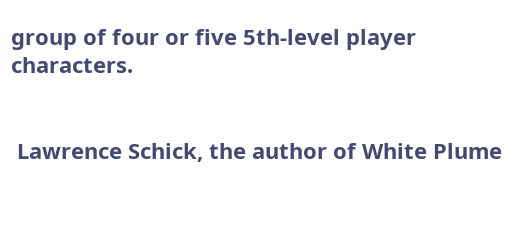group of four or five 5th-level player characters.


 Lawrence Schick, the author of White Plume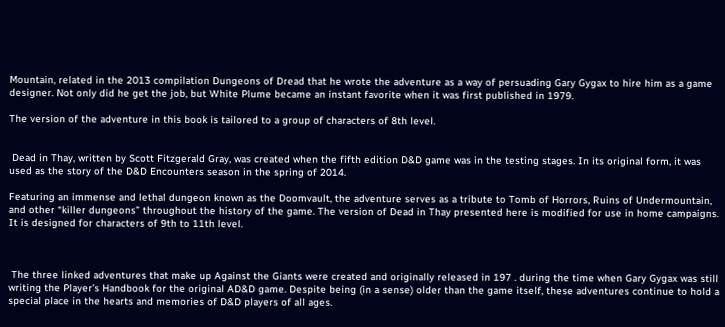Mountain, related in the 2013 compilation Dungeons of Dread that he wrote the adventure as a way of persuading Gary Gygax to hire him as a game designer. Not only did he get the job, but White Plume became an instant favorite when it was first published in 1979.

The version of the adventure in this book is tailored to a group of characters of 8th level.


 Dead in Thay, written by Scott Fitzgerald Gray, was created when the fifth edition D&D game was in the testing stages. In its original form, it was used as the story of the D&D Encounters season in the spring of 2014.

Featuring an immense and lethal dungeon known as the Doomvault, the adventure serves as a tribute to Tomb of Horrors, Ruins of Undermountain, and other “killer dungeons” throughout the history of the game. The version of Dead in Thay presented here is modified for use in home campaigns. It is designed for characters of 9th to 11th level.



 The three linked adventures that make up Against the Giants were created and originally released in 197 . during the time when Gary Gygax was still writing the Player’s Handbook for the original AD&D game. Despite being (in a sense) older than the game itself, these adventures continue to hold a special place in the hearts and memories of D&D players of all ages.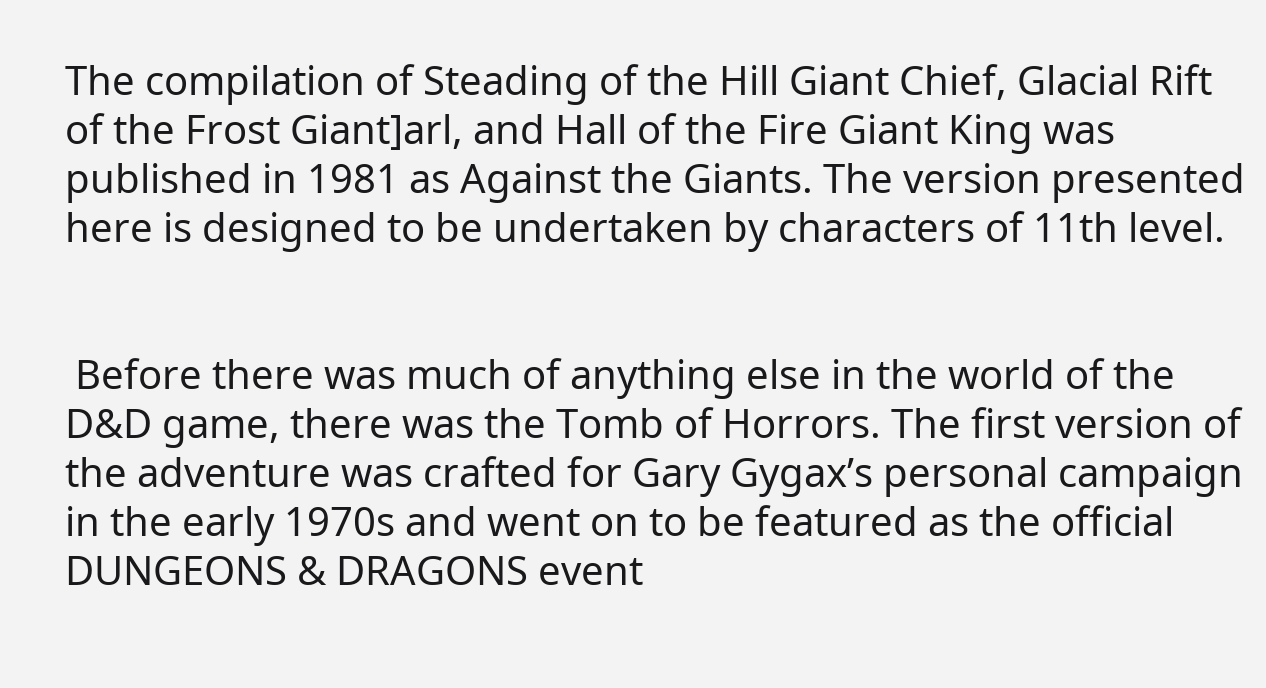The compilation of Steading of the Hill Giant Chief, Glacial Rift of the Frost Giant]arl, and Hall of the Fire Giant King was published in 1981 as Against the Giants. The version presented here is designed to be undertaken by characters of 11th level.


 Before there was much of anything else in the world of the D&D game, there was the Tomb of Horrors. The first version of the adventure was crafted for Gary Gygax’s personal campaign in the early 1970s and went on to be featured as the official DUNGEONS & DRAGONS event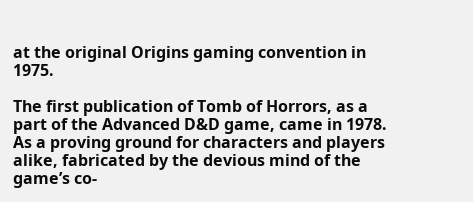at the original Origins gaming convention in 1975.

The first publication of Tomb of Horrors, as a part of the Advanced D&D game, came in 1978. As a proving ground for characters and players alike, fabricated by the devious mind of the game’s co-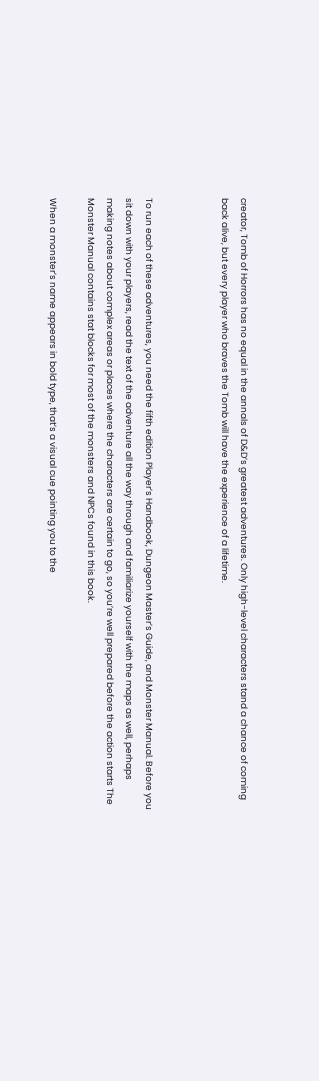creator, Tomb of Horrors has no equal in the annals of D&D’s greatest adventures. Only high-level characters stand a chance of coming back alive, but every player who braves the Tomb will have the experience of a lifetime.



To run each of these adventures, you need the fifth edition Player’s Handbook, Dungeon Master’s Guide, and Monster Manual. Before you sit down with your players, read the text of the adventure all the way through and familiarize yourself with the maps as well, perhaps making notes about complex areas or places where the characters are certain to go, so you’re well prepared before the action starts The Monster Manual contains stat blocks for most of the monsters and NPCs found in this book.

When a monster’s name appears in bold type, that’s a visual cue pointing you to the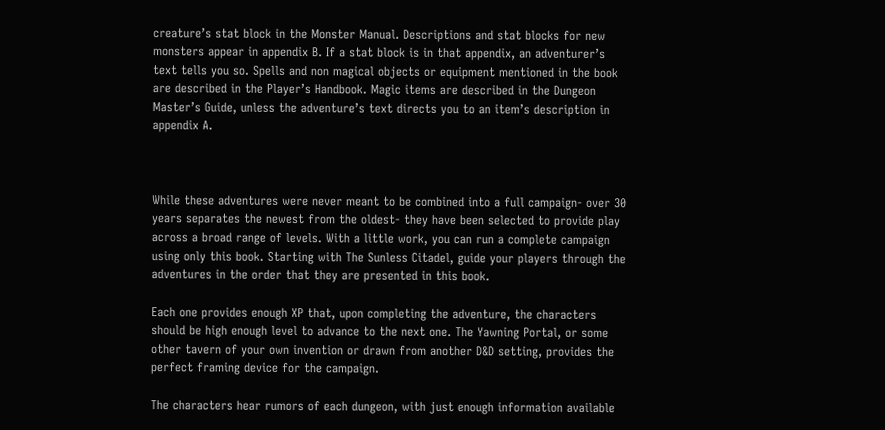creature’s stat block in the Monster Manual. Descriptions and stat blocks for new monsters appear in appendix B. If a stat block is in that appendix, an adventurer’s text tells you so. Spells and non magical objects or equipment mentioned in the book are described in the Player’s Handbook. Magic items are described in the Dungeon Master’s Guide, unless the adventure’s text directs you to an item’s description in appendix A.



While these adventures were never meant to be combined into a full campaign- over 30 years separates the newest from the oldest- they have been selected to provide play across a broad range of levels. With a little work, you can run a complete campaign using only this book. Starting with The Sunless Citadel, guide your players through the adventures in the order that they are presented in this book.

Each one provides enough XP that, upon completing the adventure, the characters should be high enough level to advance to the next one. The Yawning Portal, or some other tavern of your own invention or drawn from another D&D setting, provides the perfect framing device for the campaign.

The characters hear rumors of each dungeon, with just enough information available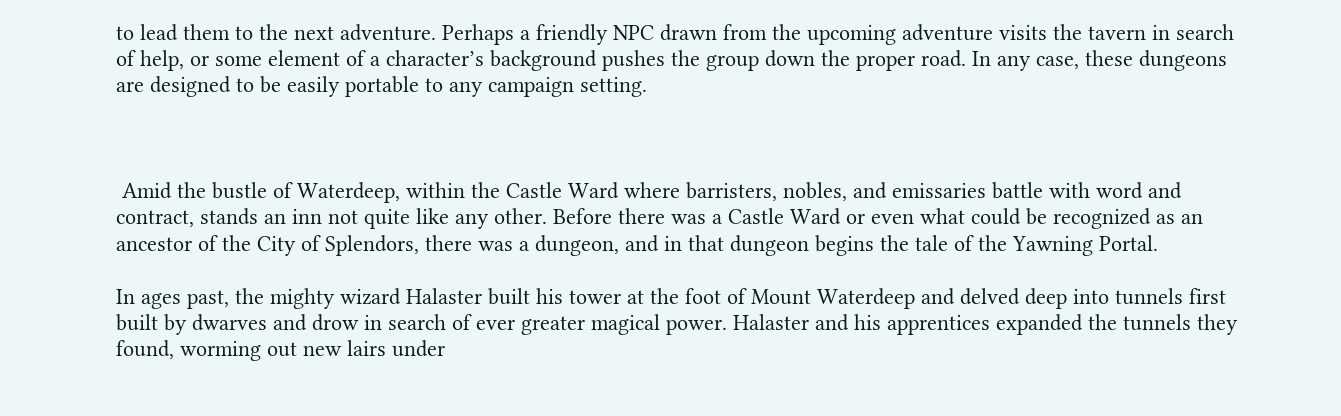to lead them to the next adventure. Perhaps a friendly NPC drawn from the upcoming adventure visits the tavern in search of help, or some element of a character’s background pushes the group down the proper road. In any case, these dungeons are designed to be easily portable to any campaign setting.



 Amid the bustle of Waterdeep, within the Castle Ward where barristers, nobles, and emissaries battle with word and contract, stands an inn not quite like any other. Before there was a Castle Ward or even what could be recognized as an ancestor of the City of Splendors, there was a dungeon, and in that dungeon begins the tale of the Yawning Portal.

In ages past, the mighty wizard Halaster built his tower at the foot of Mount Waterdeep and delved deep into tunnels first built by dwarves and drow in search of ever greater magical power. Halaster and his apprentices expanded the tunnels they found, worming out new lairs under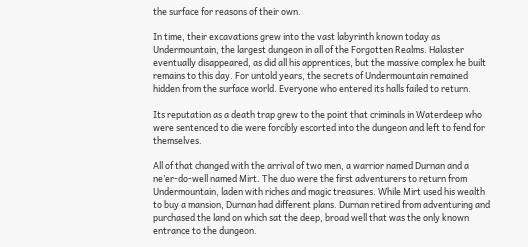the surface for reasons of their own.

In time, their excavations grew into the vast labyrinth known today as Undermountain, the largest dungeon in all of the Forgotten Realms. Halaster eventually disappeared, as did all his apprentices, but the massive complex he built remains to this day. For untold years, the secrets of Undermountain remained hidden from the surface world. Everyone who entered its halls failed to return.

Its reputation as a death trap grew to the point that criminals in Waterdeep who were sentenced to die were forcibly escorted into the dungeon and left to fend for themselves.

All of that changed with the arrival of two men, a warrior named Durnan and a ne’er-do-well named Mirt. The duo were the first adventurers to return from Undermountain, laden with riches and magic treasures. While Mirt used his wealth to buy a mansion, Durnan had different plans. Durnan retired from adventuring and purchased the land on which sat the deep, broad well that was the only known entrance to the dungeon.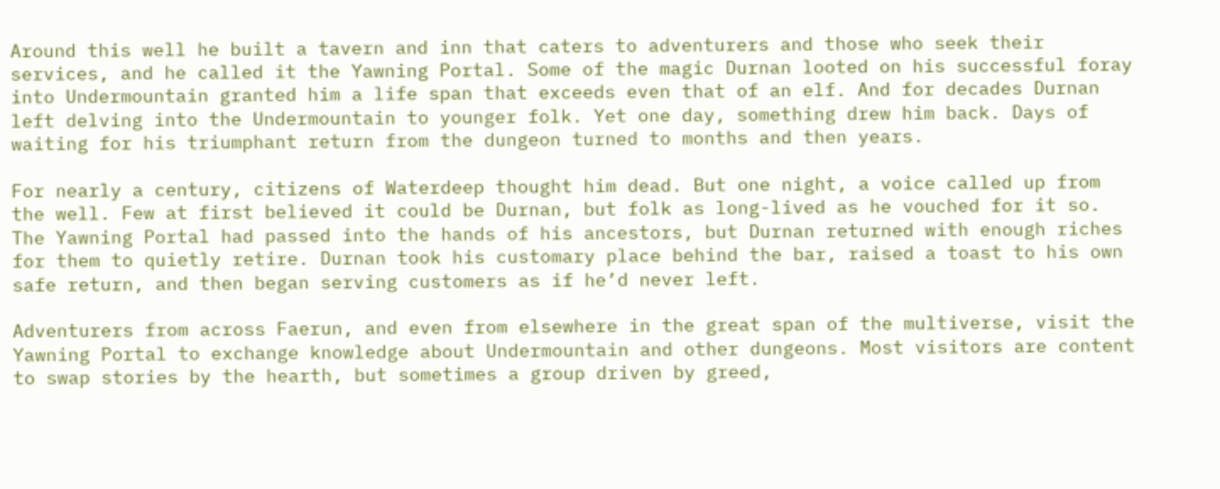Around this well he built a tavern and inn that caters to adventurers and those who seek their services, and he called it the Yawning Portal. Some of the magic Durnan looted on his successful foray into Undermountain granted him a life span that exceeds even that of an elf. And for decades Durnan left delving into the Undermountain to younger folk. Yet one day, something drew him back. Days of waiting for his triumphant return from the dungeon turned to months and then years.

For nearly a century, citizens of Waterdeep thought him dead. But one night, a voice called up from the well. Few at first believed it could be Durnan, but folk as long-lived as he vouched for it so. The Yawning Portal had passed into the hands of his ancestors, but Durnan returned with enough riches for them to quietly retire. Durnan took his customary place behind the bar, raised a toast to his own safe return, and then began serving customers as if he’d never left.

Adventurers from across Faerun, and even from elsewhere in the great span of the multiverse, visit the Yawning Portal to exchange knowledge about Undermountain and other dungeons. Most visitors are content to swap stories by the hearth, but sometimes a group driven by greed,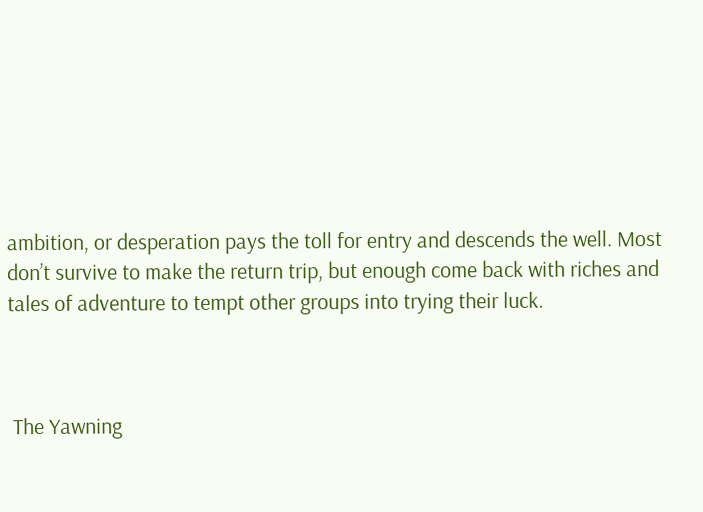ambition, or desperation pays the toll for entry and descends the well. Most don’t survive to make the return trip, but enough come back with riches and tales of adventure to tempt other groups into trying their luck.



 The Yawning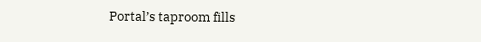Portal’s taproom fills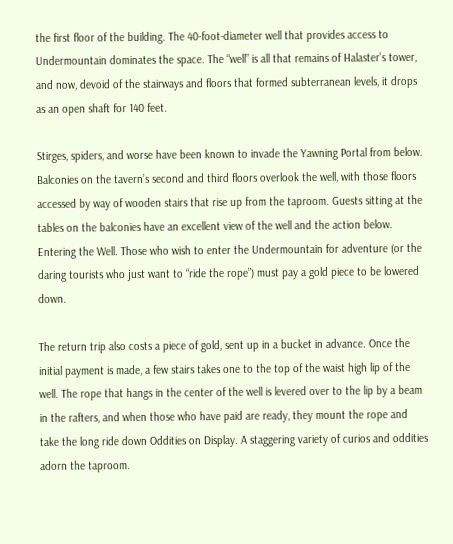the first floor of the building. The 40-foot-diameter well that provides access to Undermountain dominates the space. The “well” is all that remains of Halaster’s tower, and now, devoid of the stairways and floors that formed subterranean levels, it drops as an open shaft for 140 feet.

Stirges, spiders, and worse have been known to invade the Yawning Portal from below. Balconies on the tavern’s second and third floors overlook the well, with those floors accessed by way of wooden stairs that rise up from the taproom. Guests sitting at the tables on the balconies have an excellent view of the well and the action below. Entering the Well. Those who wish to enter the Undermountain for adventure (or the daring tourists who just want to “ride the rope”) must pay a gold piece to be lowered down.

The return trip also costs a piece of gold, sent up in a bucket in advance. Once the initial payment is made, a few stairs takes one to the top of the waist high lip of the well. The rope that hangs in the center of the well is levered over to the lip by a beam in the rafters, and when those who have paid are ready, they mount the rope and take the long ride down Oddities on Display. A staggering variety of curios and oddities adorn the taproom.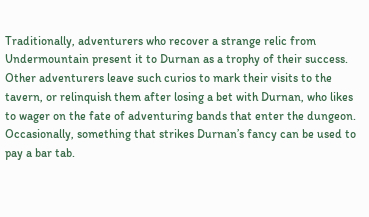Traditionally, adventurers who recover a strange relic from Undermountain present it to Durnan as a trophy of their success. Other adventurers leave such curios to mark their visits to the tavern, or relinquish them after losing a bet with Durnan, who likes to wager on the fate of adventuring bands that enter the dungeon. Occasionally, something that strikes Durnan’s fancy can be used to pay a bar tab.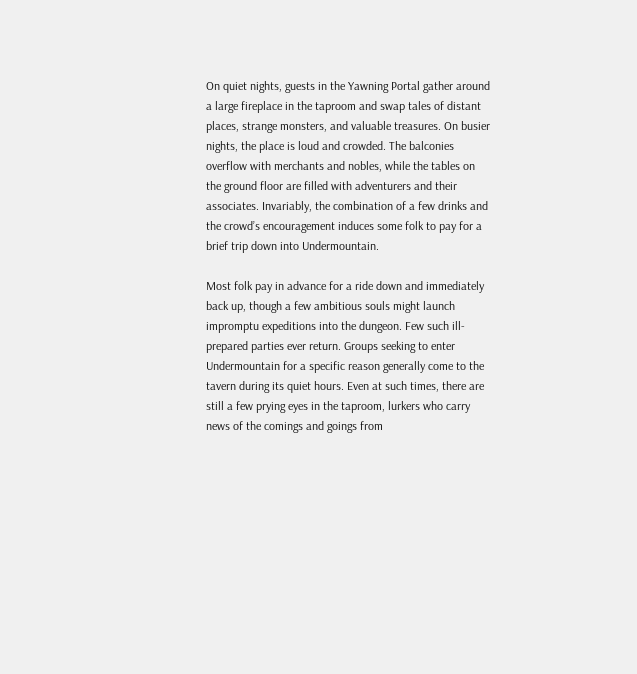On quiet nights, guests in the Yawning Portal gather around a large fireplace in the taproom and swap tales of distant places, strange monsters, and valuable treasures. On busier nights, the place is loud and crowded. The balconies overflow with merchants and nobles, while the tables on the ground floor are filled with adventurers and their associates. Invariably, the combination of a few drinks and the crowd’s encouragement induces some folk to pay for a brief trip down into Undermountain.

Most folk pay in advance for a ride down and immediately back up, though a few ambitious souls might launch impromptu expeditions into the dungeon. Few such ill-prepared parties ever return. Groups seeking to enter Undermountain for a specific reason generally come to the tavern during its quiet hours. Even at such times, there are still a few prying eyes in the taproom, lurkers who carry news of the comings and goings from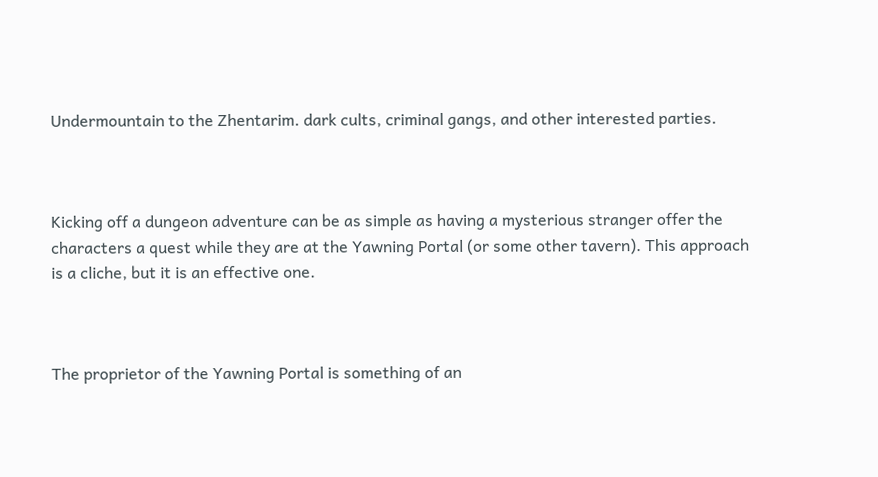Undermountain to the Zhentarim. dark cults, criminal gangs, and other interested parties.



Kicking off a dungeon adventure can be as simple as having a mysterious stranger offer the characters a quest while they are at the Yawning Portal (or some other tavern). This approach is a cliche, but it is an effective one.



The proprietor of the Yawning Portal is something of an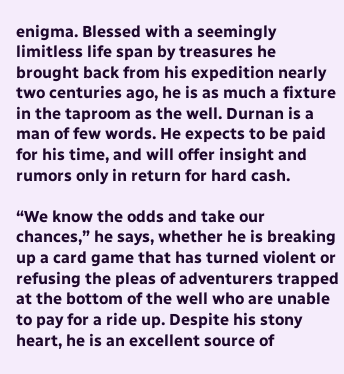enigma. Blessed with a seemingly limitless life span by treasures he brought back from his expedition nearly two centuries ago, he is as much a fixture in the taproom as the well. Durnan is a man of few words. He expects to be paid for his time, and will offer insight and rumors only in return for hard cash.

“We know the odds and take our chances,” he says, whether he is breaking up a card game that has turned violent or refusing the pleas of adventurers trapped at the bottom of the well who are unable to pay for a ride up. Despite his stony heart, he is an excellent source of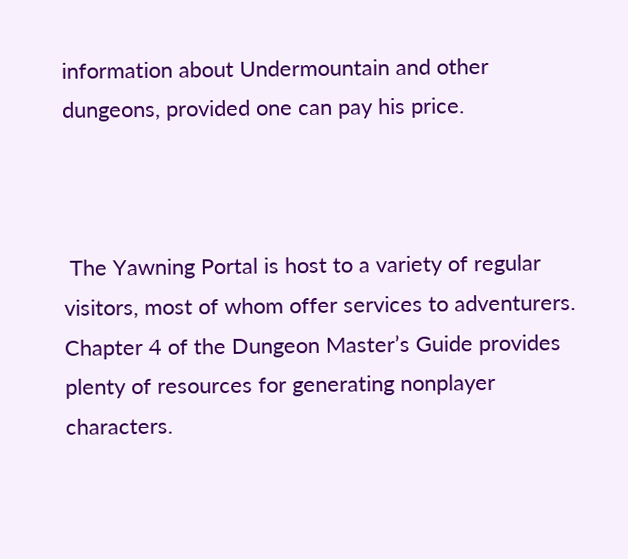information about Undermountain and other dungeons, provided one can pay his price.



 The Yawning Portal is host to a variety of regular visitors, most of whom offer services to adventurers. Chapter 4 of the Dungeon Master’s Guide provides plenty of resources for generating nonplayer characters.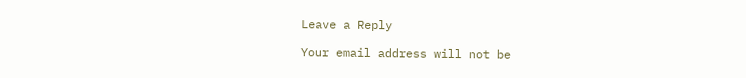Leave a Reply

Your email address will not be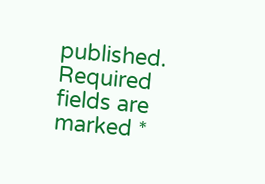published. Required fields are marked *